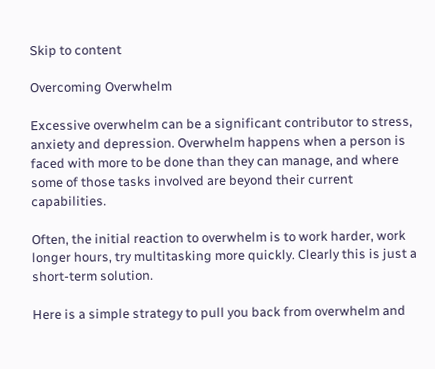Skip to content

Overcoming Overwhelm

Excessive overwhelm can be a significant contributor to stress, anxiety and depression. Overwhelm happens when a person is faced with more to be done than they can manage, and where some of those tasks involved are beyond their current capabilities.

Often, the initial reaction to overwhelm is to work harder, work longer hours, try multitasking more quickly. Clearly this is just a short-term solution.

Here is a simple strategy to pull you back from overwhelm and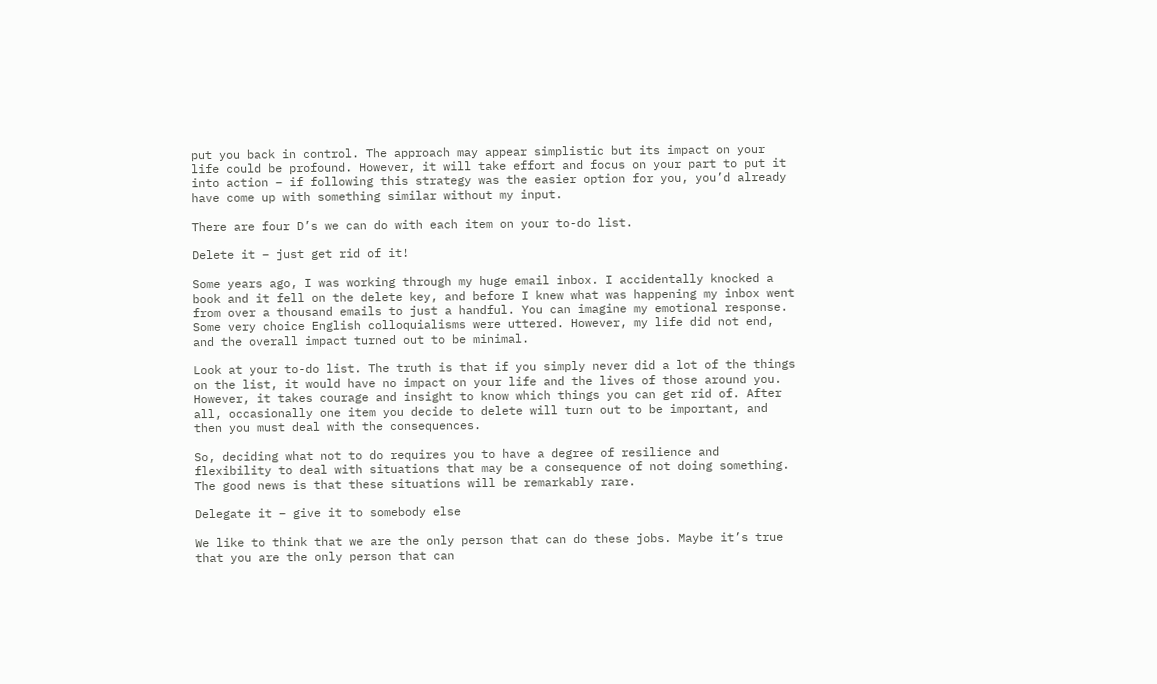put you back in control. The approach may appear simplistic but its impact on your life could be profound. However, it will take effort and focus on your part to put it into action – if following this strategy was the easier option for you, you’d already have come up with something similar without my input.

There are four D’s we can do with each item on your to-do list.

Delete it – just get rid of it!

Some years ago, I was working through my huge email inbox. I accidentally knocked a book and it fell on the delete key, and before I knew what was happening my inbox went from over a thousand emails to just a handful. You can imagine my emotional response. Some very choice English colloquialisms were uttered. However, my life did not end, and the overall impact turned out to be minimal.

Look at your to-do list. The truth is that if you simply never did a lot of the things on the list, it would have no impact on your life and the lives of those around you. However, it takes courage and insight to know which things you can get rid of. After all, occasionally one item you decide to delete will turn out to be important, and then you must deal with the consequences.

So, deciding what not to do requires you to have a degree of resilience and flexibility to deal with situations that may be a consequence of not doing something. The good news is that these situations will be remarkably rare.

Delegate it – give it to somebody else

We like to think that we are the only person that can do these jobs. Maybe it’s true that you are the only person that can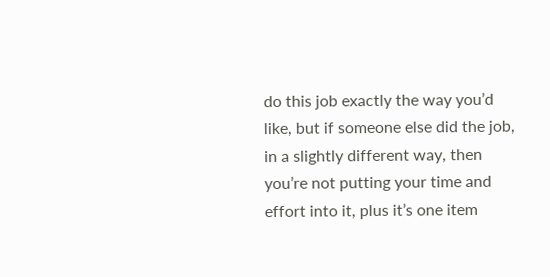do this job exactly the way you’d like, but if someone else did the job, in a slightly different way, then you’re not putting your time and effort into it, plus it’s one item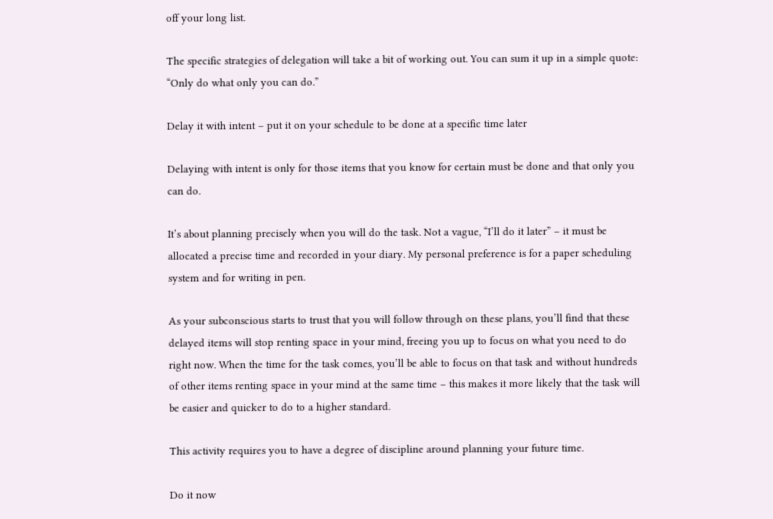off your long list.

The specific strategies of delegation will take a bit of working out. You can sum it up in a simple quote: “Only do what only you can do.”

Delay it with intent – put it on your schedule to be done at a specific time later

Delaying with intent is only for those items that you know for certain must be done and that only you can do.

It’s about planning precisely when you will do the task. Not a vague, “I’ll do it later” – it must be allocated a precise time and recorded in your diary. My personal preference is for a paper scheduling system and for writing in pen.

As your subconscious starts to trust that you will follow through on these plans, you’ll find that these delayed items will stop renting space in your mind, freeing you up to focus on what you need to do right now. When the time for the task comes, you’ll be able to focus on that task and without hundreds of other items renting space in your mind at the same time – this makes it more likely that the task will be easier and quicker to do to a higher standard.

This activity requires you to have a degree of discipline around planning your future time.

Do it now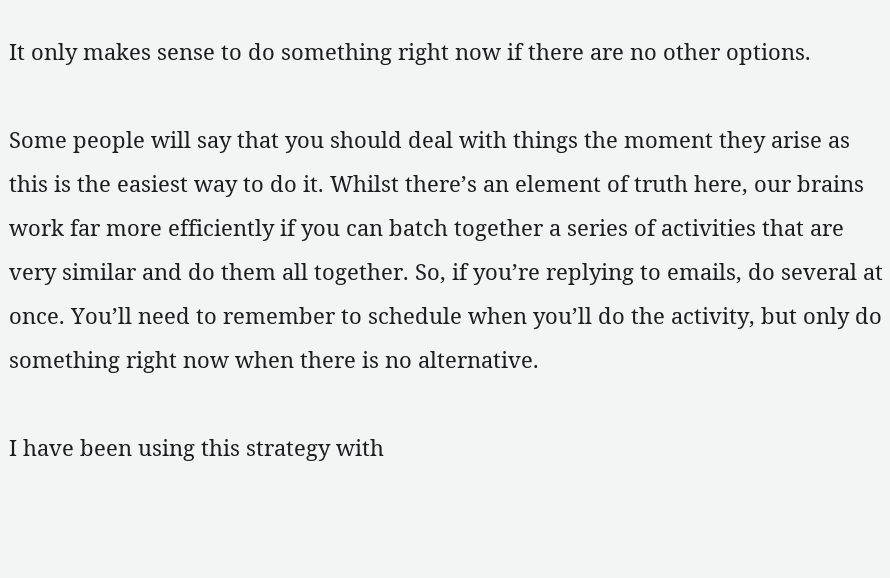It only makes sense to do something right now if there are no other options.

Some people will say that you should deal with things the moment they arise as this is the easiest way to do it. Whilst there’s an element of truth here, our brains work far more efficiently if you can batch together a series of activities that are very similar and do them all together. So, if you’re replying to emails, do several at once. You’ll need to remember to schedule when you’ll do the activity, but only do something right now when there is no alternative.

I have been using this strategy with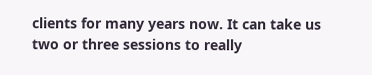clients for many years now. It can take us two or three sessions to really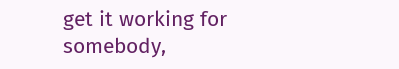get it working for somebody,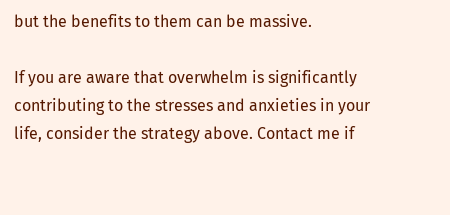but the benefits to them can be massive.

If you are aware that overwhelm is significantly contributing to the stresses and anxieties in your life, consider the strategy above. Contact me if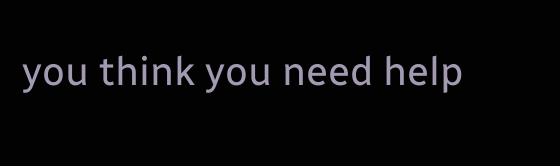you think you need help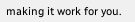making it work for you.